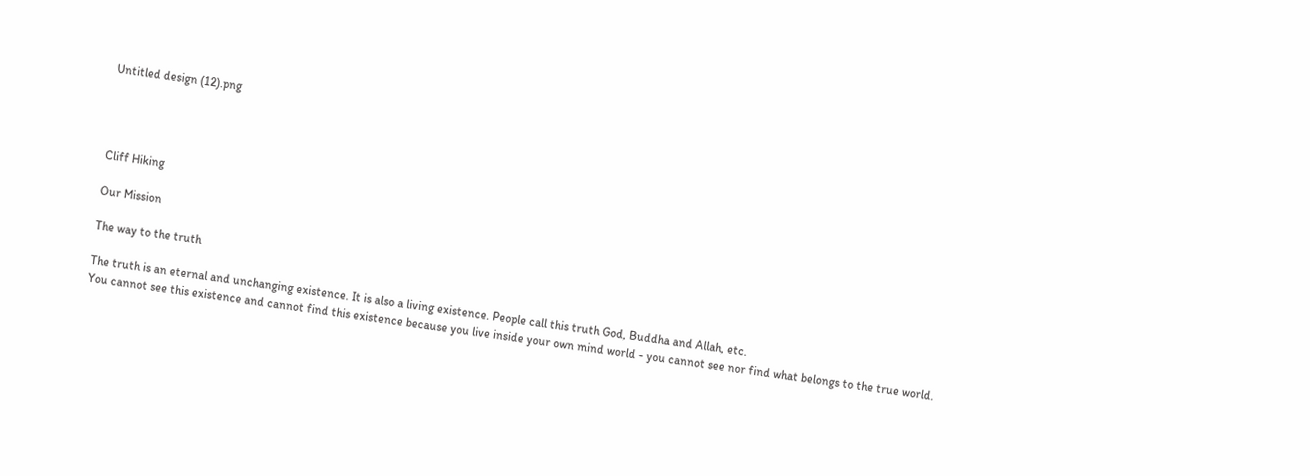Untitled design (12).png




Cliff Hiking

Our Mission

The way to the truth

The truth is an eternal and unchanging existence. It is also a living existence. People call this truth God, Buddha and Allah, etc.
You cannot see this existence and cannot find this existence because you live inside your own mind world - you cannot see nor find what belongs to the true world.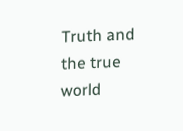Truth and the true world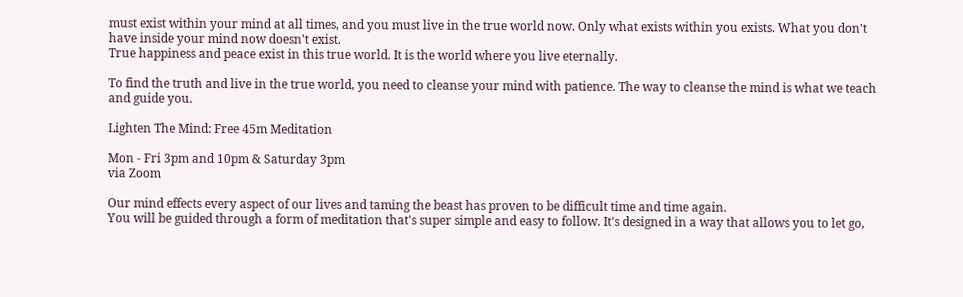must exist within your mind at all times, and you must live in the true world now. Only what exists within you exists. What you don't have inside your mind now doesn't exist.
True happiness and peace exist in this true world. It is the world where you live eternally.

To find the truth and live in the true world, you need to cleanse your mind with patience. The way to cleanse the mind is what we teach and guide you.

Lighten The Mind: Free 45m Meditation

Mon - Fri 3pm and 10pm & Saturday 3pm
via Zoom

Our mind effects every aspect of our lives and taming the beast has proven to be difficult time and time again.
You will be guided through a form of meditation that's super simple and easy to follow. It's designed in a way that allows you to let go,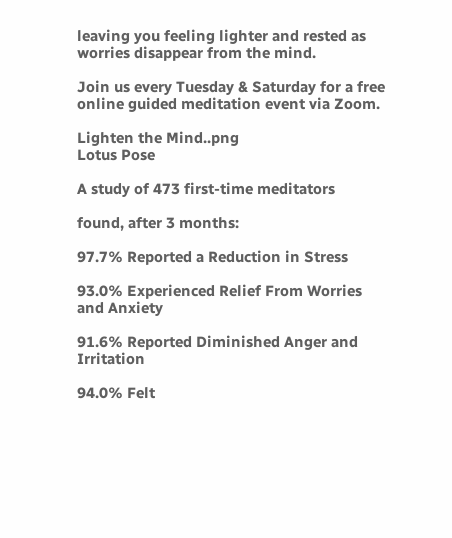leaving you feeling lighter and rested as worries disappear from the mind.

Join us every Tuesday & Saturday for a free online guided meditation event via Zoom.

Lighten the Mind..png
Lotus Pose

A study of 473 first-time meditators

found, after 3 months:

97.7% Reported a Reduction in Stress

93.0% Experienced Relief From Worries and Anxiety

91.6% Reported Diminished Anger and Irritation

94.0% Felt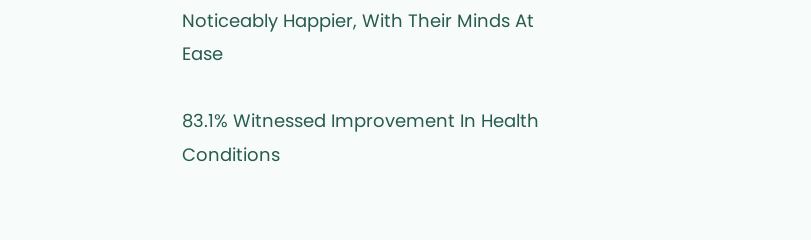Noticeably Happier, With Their Minds At Ease

83.1% Witnessed Improvement In Health Conditions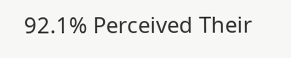92.1% Perceived Their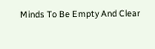Minds To Be Empty And Clear